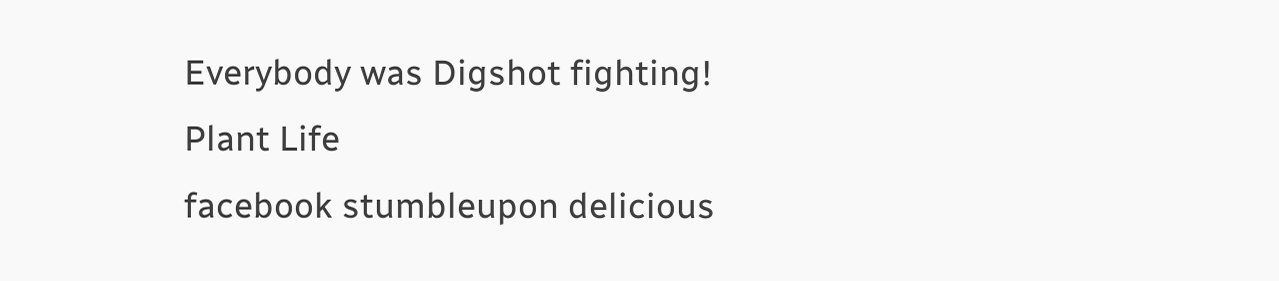Everybody was Digshot fighting!
Plant Life
facebook stumbleupon delicious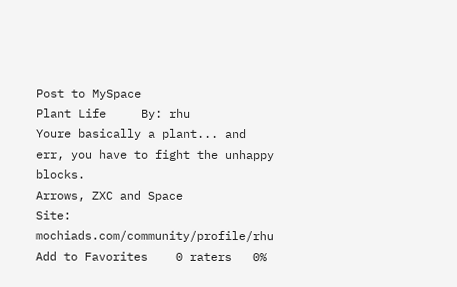Post to MySpace
Plant Life     By: rhu
Youre basically a plant... and err, you have to fight the unhappy blocks.
Arrows, ZXC and Space
Site: mochiads.com/community/profile/rhu
Add to Favorites    0 raters   0%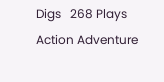Digs   268 Plays
Action Adventure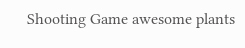Shooting Game awesome plants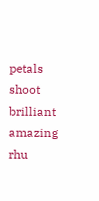petals shoot brilliant amazing rhu